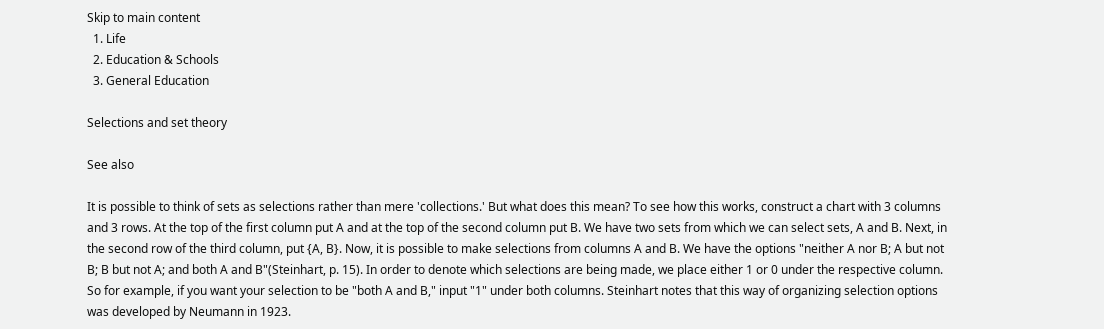Skip to main content
  1. Life
  2. Education & Schools
  3. General Education

Selections and set theory

See also

It is possible to think of sets as selections rather than mere 'collections.' But what does this mean? To see how this works, construct a chart with 3 columns and 3 rows. At the top of the first column put A and at the top of the second column put B. We have two sets from which we can select sets, A and B. Next, in the second row of the third column, put {A, B}. Now, it is possible to make selections from columns A and B. We have the options "neither A nor B; A but not B; B but not A; and both A and B"(Steinhart, p. 15). In order to denote which selections are being made, we place either 1 or 0 under the respective column. So for example, if you want your selection to be "both A and B," input "1" under both columns. Steinhart notes that this way of organizing selection options was developed by Neumann in 1923.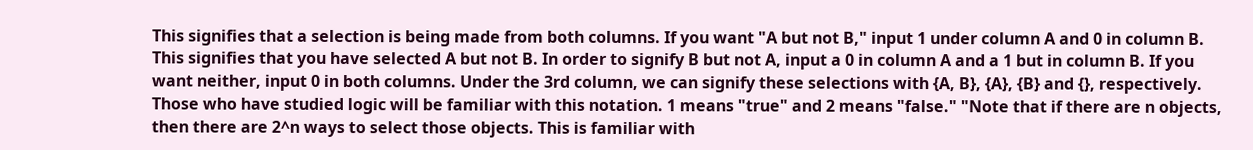This signifies that a selection is being made from both columns. If you want "A but not B," input 1 under column A and 0 in column B. This signifies that you have selected A but not B. In order to signify B but not A, input a 0 in column A and a 1 but in column B. If you want neither, input 0 in both columns. Under the 3rd column, we can signify these selections with {A, B}, {A}, {B} and {}, respectively. Those who have studied logic will be familiar with this notation. 1 means "true" and 2 means "false." "Note that if there are n objects, then there are 2^n ways to select those objects. This is familiar with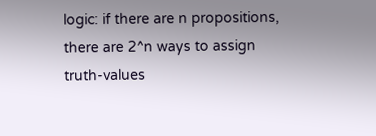logic: if there are n propositions, there are 2^n ways to assign truth-values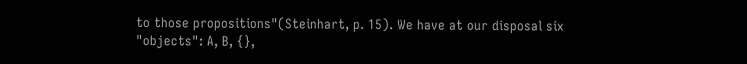to those propositions"(Steinhart, p. 15). We have at our disposal six "objects": A, B, {},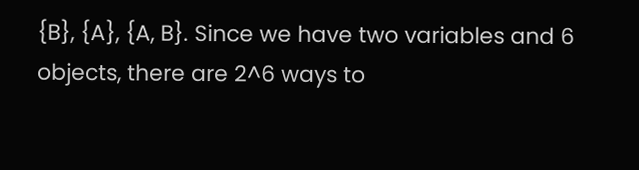{B}, {A}, {A, B}. Since we have two variables and 6 objects, there are 2^6 ways to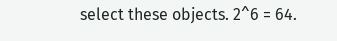select these objects. 2^6 = 64.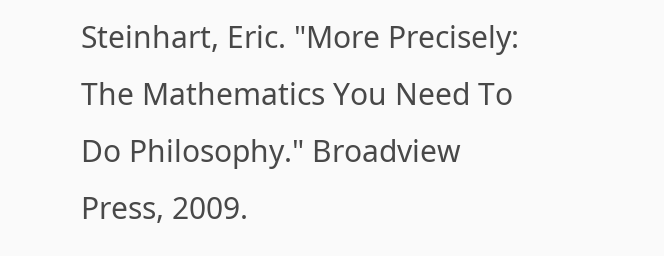Steinhart, Eric. "More Precisely: The Mathematics You Need To Do Philosophy." Broadview Press, 2009.